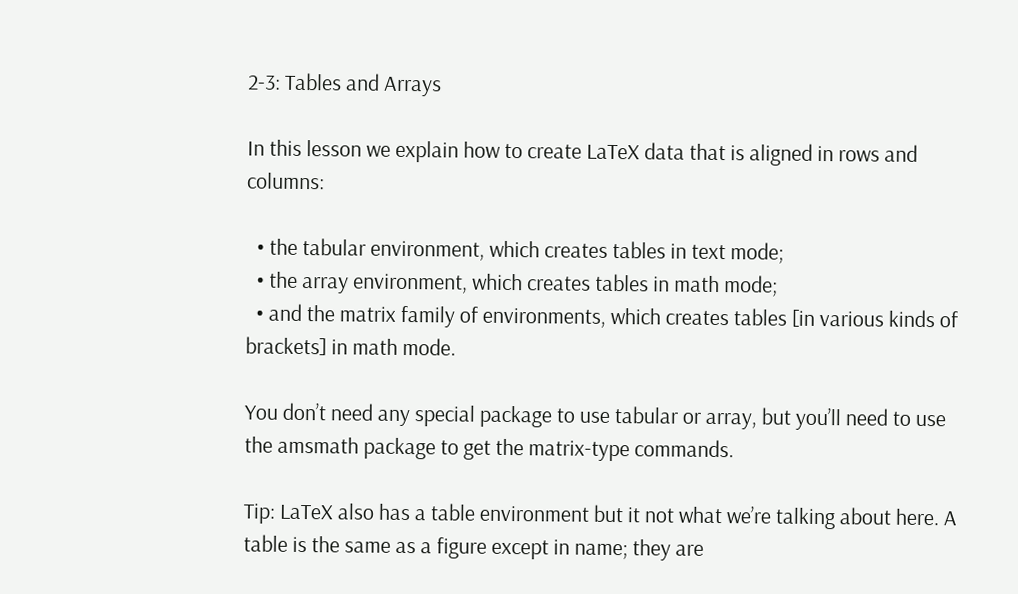2-3: Tables and Arrays

In this lesson we explain how to create LaTeX data that is aligned in rows and columns:

  • the tabular environment, which creates tables in text mode;
  • the array environment, which creates tables in math mode;
  • and the matrix family of environments, which creates tables [in various kinds of brackets] in math mode.

You don’t need any special package to use tabular or array, but you’ll need to use the amsmath package to get the matrix-type commands.

Tip: LaTeX also has a table environment but it not what we’re talking about here. A table is the same as a figure except in name; they are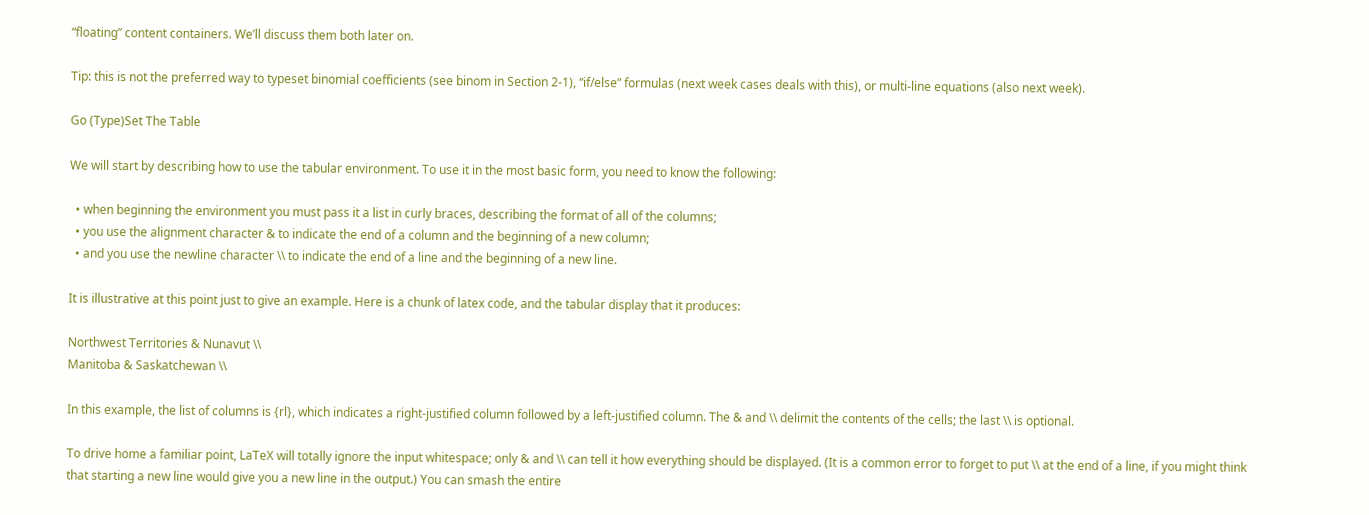“floating” content containers. We’ll discuss them both later on.

Tip: this is not the preferred way to typeset binomial coefficients (see binom in Section 2-1), “if/else” formulas (next week cases deals with this), or multi-line equations (also next week).

Go (Type)Set The Table

We will start by describing how to use the tabular environment. To use it in the most basic form, you need to know the following:

  • when beginning the environment you must pass it a list in curly braces, describing the format of all of the columns;
  • you use the alignment character & to indicate the end of a column and the beginning of a new column;
  • and you use the newline character \\ to indicate the end of a line and the beginning of a new line.

It is illustrative at this point just to give an example. Here is a chunk of latex code, and the tabular display that it produces:

Northwest Territories & Nunavut \\
Manitoba & Saskatchewan \\

In this example, the list of columns is {rl}, which indicates a right-justified column followed by a left-justified column. The & and \\ delimit the contents of the cells; the last \\ is optional.

To drive home a familiar point, LaTeX will totally ignore the input whitespace; only & and \\ can tell it how everything should be displayed. (It is a common error to forget to put \\ at the end of a line, if you might think that starting a new line would give you a new line in the output.) You can smash the entire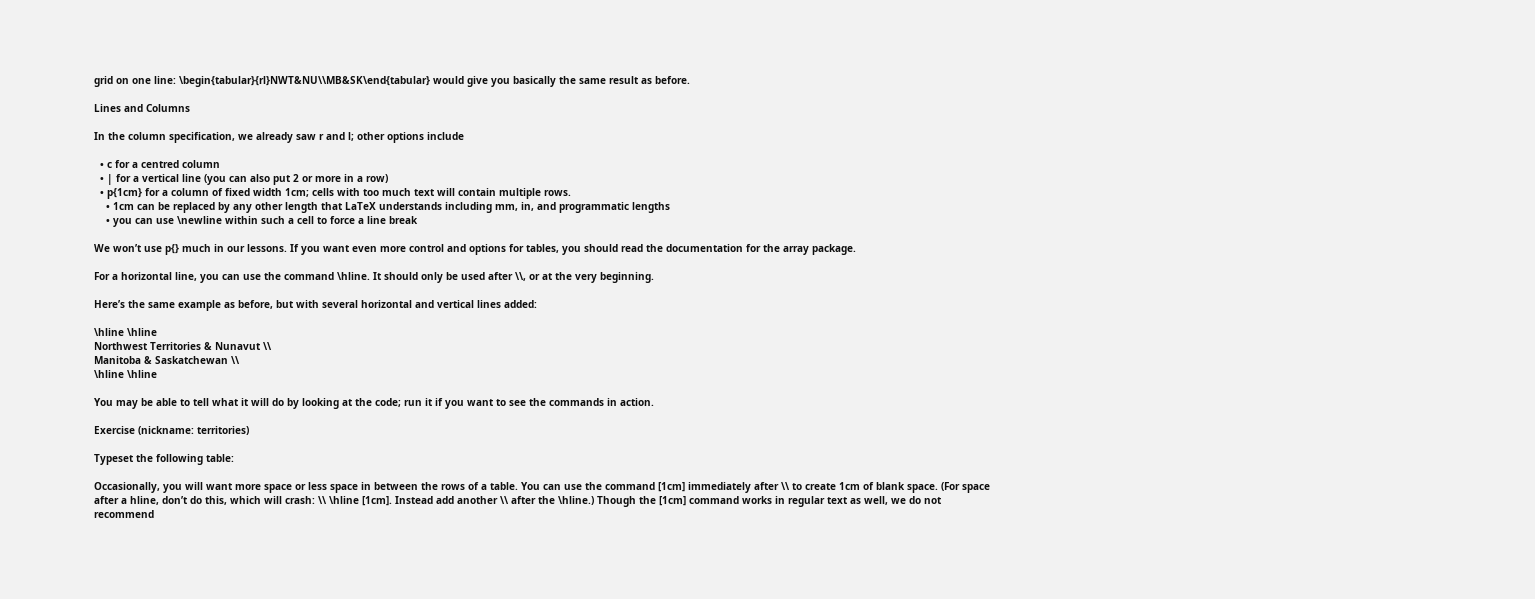grid on one line: \begin{tabular}{rl}NWT&NU\\MB&SK\end{tabular} would give you basically the same result as before.

Lines and Columns

In the column specification, we already saw r and l; other options include

  • c for a centred column
  • | for a vertical line (you can also put 2 or more in a row)
  • p{1cm} for a column of fixed width 1cm; cells with too much text will contain multiple rows.
    • 1cm can be replaced by any other length that LaTeX understands including mm, in, and programmatic lengths
    • you can use \newline within such a cell to force a line break

We won’t use p{} much in our lessons. If you want even more control and options for tables, you should read the documentation for the array package.

For a horizontal line, you can use the command \hline. It should only be used after \\, or at the very beginning.

Here’s the same example as before, but with several horizontal and vertical lines added:

\hline \hline
Northwest Territories & Nunavut \\
Manitoba & Saskatchewan \\
\hline \hline

You may be able to tell what it will do by looking at the code; run it if you want to see the commands in action.

Exercise (nickname: territories)

Typeset the following table:

Occasionally, you will want more space or less space in between the rows of a table. You can use the command [1cm] immediately after \\ to create 1cm of blank space. (For space after a hline, don’t do this, which will crash: \\ \hline [1cm]. Instead add another \\ after the \hline.) Though the [1cm] command works in regular text as well, we do not recommend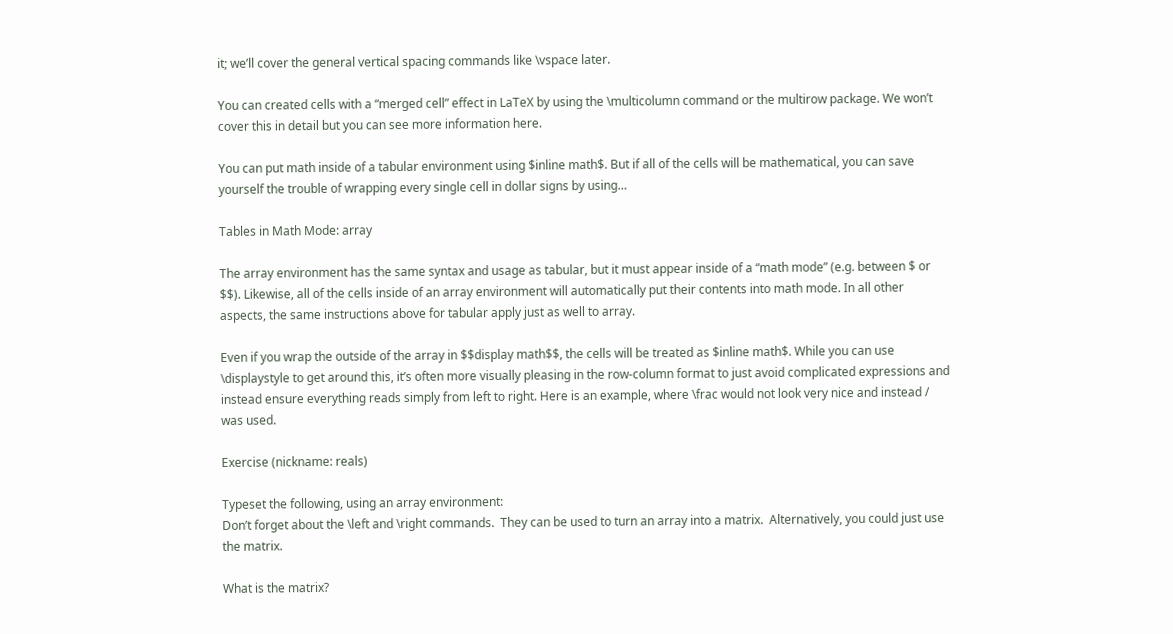it; we’ll cover the general vertical spacing commands like \vspace later.

You can created cells with a “merged cell” effect in LaTeX by using the \multicolumn command or the multirow package. We won’t cover this in detail but you can see more information here.

You can put math inside of a tabular environment using $inline math$. But if all of the cells will be mathematical, you can save yourself the trouble of wrapping every single cell in dollar signs by using…

Tables in Math Mode: array

The array environment has the same syntax and usage as tabular, but it must appear inside of a “math mode” (e.g. between $ or $$). Likewise, all of the cells inside of an array environment will automatically put their contents into math mode. In all other aspects, the same instructions above for tabular apply just as well to array.

Even if you wrap the outside of the array in $$display math$$, the cells will be treated as $inline math$. While you can use \displaystyle to get around this, it’s often more visually pleasing in the row-column format to just avoid complicated expressions and instead ensure everything reads simply from left to right. Here is an example, where \frac would not look very nice and instead / was used.

Exercise (nickname: reals)

Typeset the following, using an array environment:
Don’t forget about the \left and \right commands.  They can be used to turn an array into a matrix.  Alternatively, you could just use the matrix.

What is the matrix?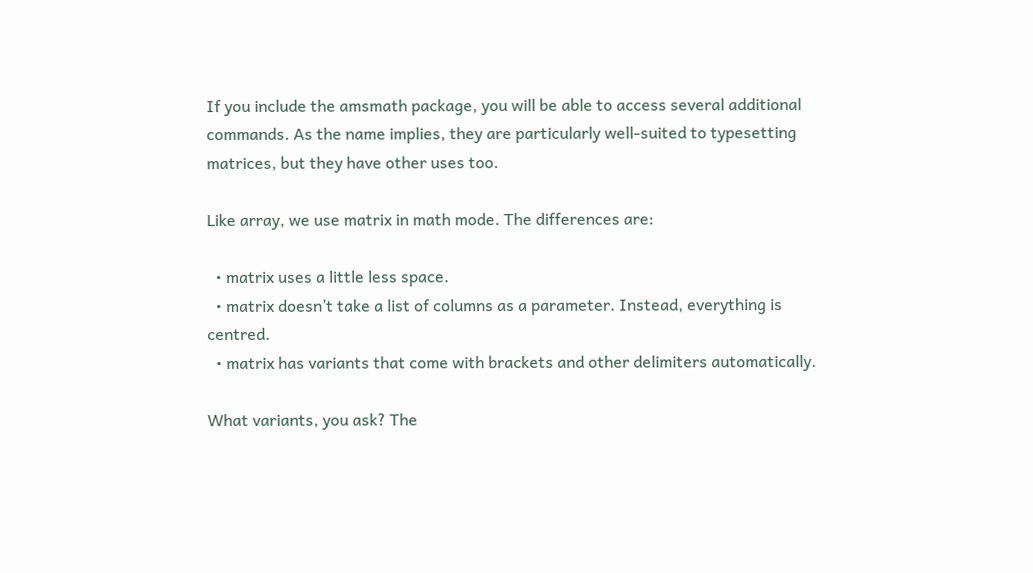If you include the amsmath package, you will be able to access several additional commands. As the name implies, they are particularly well-suited to typesetting matrices, but they have other uses too.

Like array, we use matrix in math mode. The differences are:

  • matrix uses a little less space.
  • matrix doesn’t take a list of columns as a parameter. Instead, everything is centred.
  • matrix has variants that come with brackets and other delimiters automatically.

What variants, you ask? The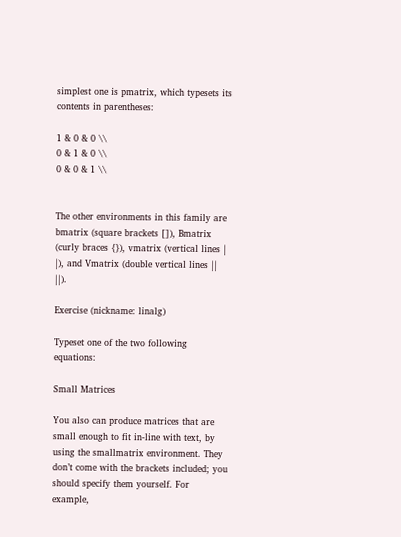simplest one is pmatrix, which typesets its contents in parentheses:

1 & 0 & 0 \\
0 & 1 & 0 \\
0 & 0 & 1 \\


The other environments in this family are bmatrix (square brackets []), Bmatrix (curly braces {}), vmatrix (vertical lines | |), and Vmatrix (double vertical lines || ||).

Exercise (nickname: linalg)

Typeset one of the two following equations:

Small Matrices

You also can produce matrices that are small enough to fit in-line with text, by using the smallmatrix environment. They don’t come with the brackets included; you should specify them yourself. For example,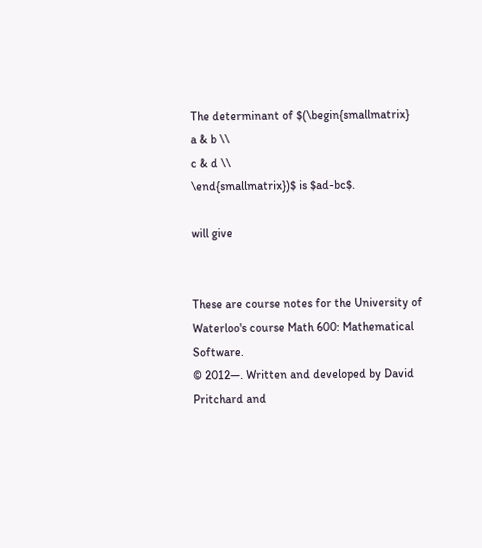The determinant of $(\begin{smallmatrix}
a & b \\
c & d \\
\end{smallmatrix})$ is $ad-bc$.

will give


These are course notes for the University of Waterloo's course Math 600: Mathematical Software.
© 2012—. Written and developed by David Pritchard and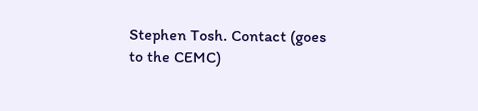Stephen Tosh. Contact (goes to the CEMC)